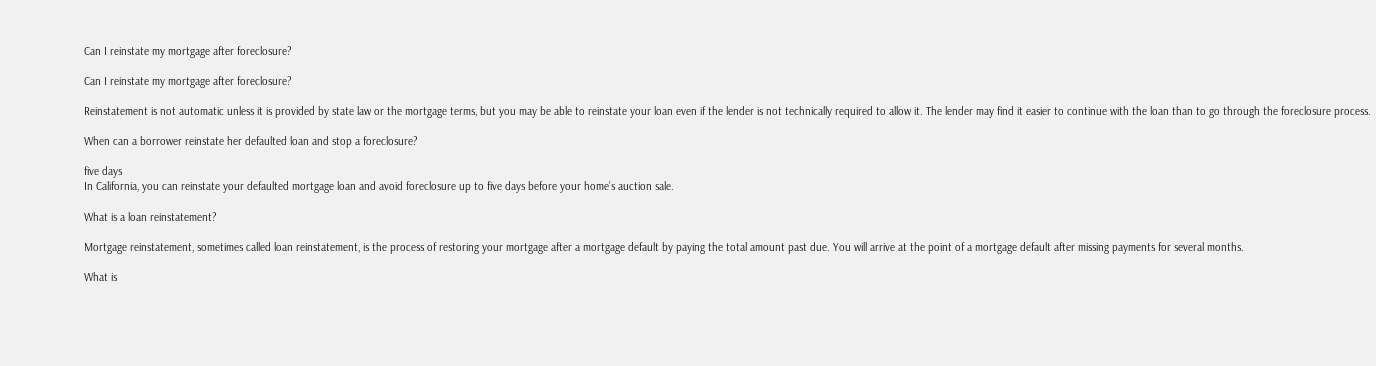Can I reinstate my mortgage after foreclosure?

Can I reinstate my mortgage after foreclosure?

Reinstatement is not automatic unless it is provided by state law or the mortgage terms, but you may be able to reinstate your loan even if the lender is not technically required to allow it. The lender may find it easier to continue with the loan than to go through the foreclosure process.

When can a borrower reinstate her defaulted loan and stop a foreclosure?

five days
In California, you can reinstate your defaulted mortgage loan and avoid foreclosure up to five days before your home’s auction sale.

What is a loan reinstatement?

Mortgage reinstatement, sometimes called loan reinstatement, is the process of restoring your mortgage after a mortgage default by paying the total amount past due. You will arrive at the point of a mortgage default after missing payments for several months.

What is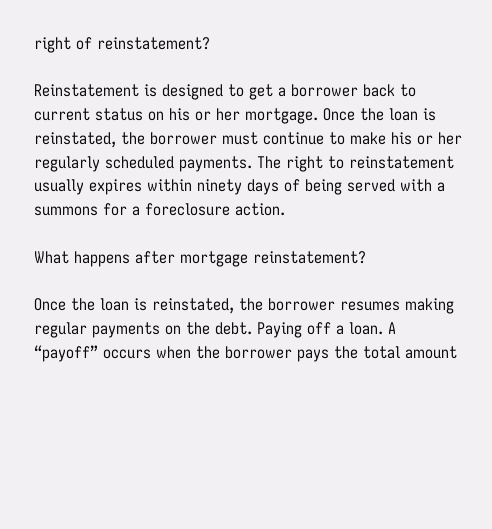right of reinstatement?

Reinstatement is designed to get a borrower back to current status on his or her mortgage. Once the loan is reinstated, the borrower must continue to make his or her regularly scheduled payments. The right to reinstatement usually expires within ninety days of being served with a summons for a foreclosure action.

What happens after mortgage reinstatement?

Once the loan is reinstated, the borrower resumes making regular payments on the debt. Paying off a loan. A “payoff” occurs when the borrower pays the total amount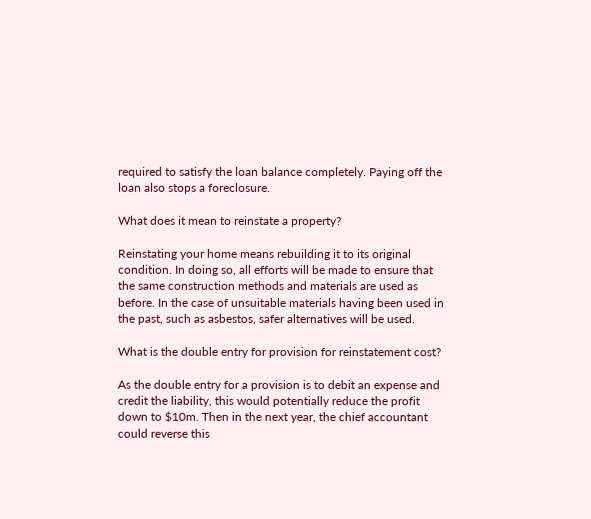required to satisfy the loan balance completely. Paying off the loan also stops a foreclosure.

What does it mean to reinstate a property?

Reinstating your home means rebuilding it to its original condition. In doing so, all efforts will be made to ensure that the same construction methods and materials are used as before. In the case of unsuitable materials having been used in the past, such as asbestos, safer alternatives will be used.

What is the double entry for provision for reinstatement cost?

As the double entry for a provision is to debit an expense and credit the liability, this would potentially reduce the profit down to $10m. Then in the next year, the chief accountant could reverse this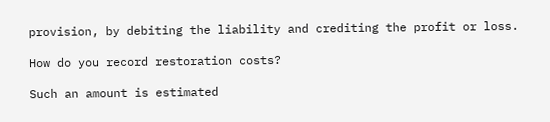provision, by debiting the liability and crediting the profit or loss.

How do you record restoration costs?

Such an amount is estimated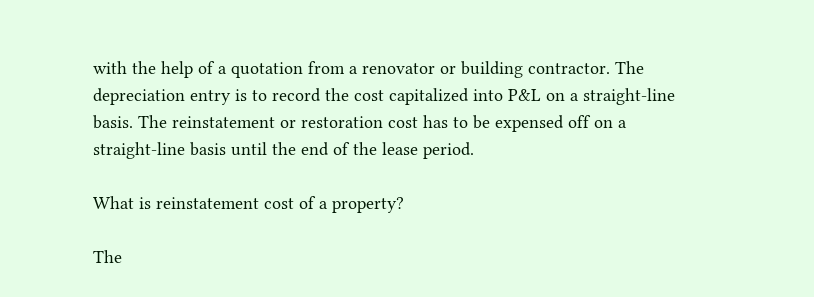with the help of a quotation from a renovator or building contractor. The depreciation entry is to record the cost capitalized into P&L on a straight-line basis. The reinstatement or restoration cost has to be expensed off on a straight-line basis until the end of the lease period.

What is reinstatement cost of a property?

The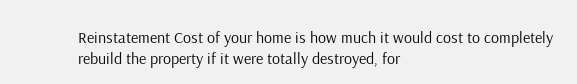Reinstatement Cost of your home is how much it would cost to completely rebuild the property if it were totally destroyed, for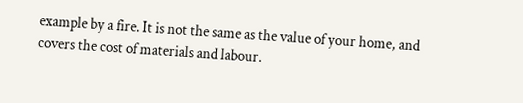example by a fire. It is not the same as the value of your home, and covers the cost of materials and labour.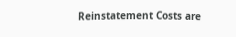Reinstatement Costs are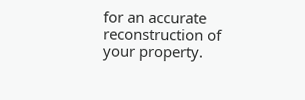for an accurate reconstruction of your property.